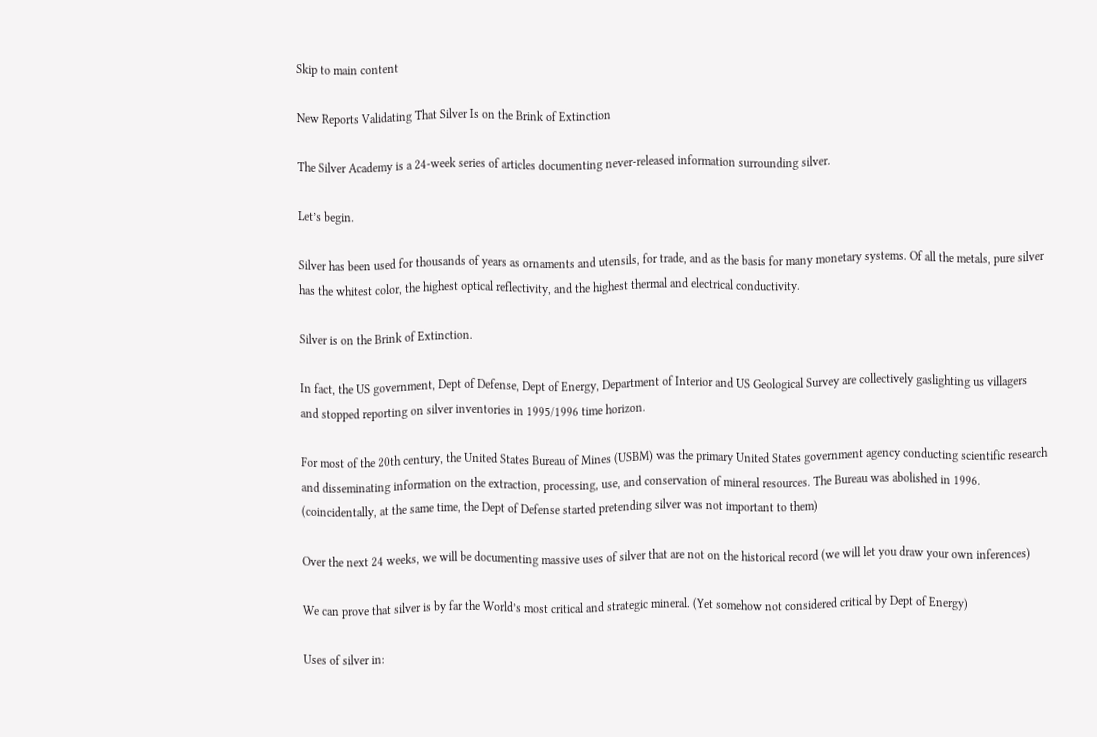Skip to main content

New Reports Validating That Silver Is on the Brink of Extinction

The Silver Academy is a 24-week series of articles documenting never-released information surrounding silver.

Let’s begin.

Silver has been used for thousands of years as ornaments and utensils, for trade, and as the basis for many monetary systems. Of all the metals, pure silver has the whitest color, the highest optical reflectivity, and the highest thermal and electrical conductivity.

Silver is on the Brink of Extinction.

In fact, the US government, Dept of Defense, Dept of Energy, Department of Interior and US Geological Survey are collectively gaslighting us villagers and stopped reporting on silver inventories in 1995/1996 time horizon.

For most of the 20th century, the United States Bureau of Mines (USBM) was the primary United States government agency conducting scientific research and disseminating information on the extraction, processing, use, and conservation of mineral resources. The Bureau was abolished in 1996. (coincidentally, at the same time, the Dept of Defense started pretending silver was not important to them)

Over the next 24 weeks, we will be documenting massive uses of silver that are not on the historical record (we will let you draw your own inferences)

We can prove that silver is by far the World’s most critical and strategic mineral. (Yet somehow not considered critical by Dept of Energy)

Uses of silver in: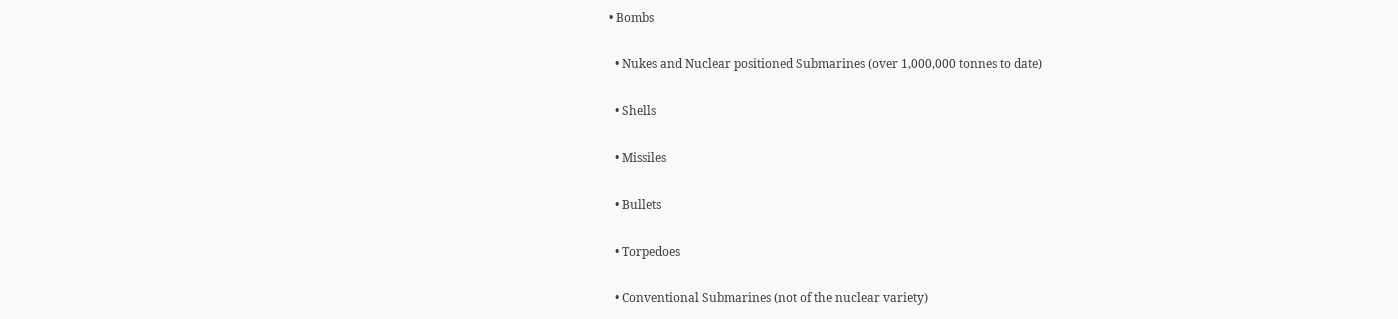• Bombs

  • Nukes and Nuclear positioned Submarines (over 1,000,000 tonnes to date)

  • Shells

  • Missiles

  • Bullets

  • Torpedoes

  • Conventional Submarines (not of the nuclear variety)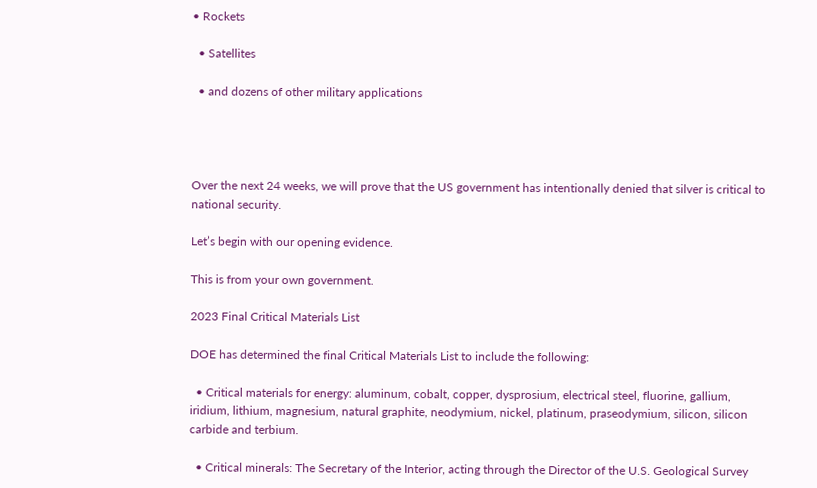• Rockets

  • Satellites

  • and dozens of other military applications




Over the next 24 weeks, we will prove that the US government has intentionally denied that silver is critical to national security.

Let’s begin with our opening evidence.

This is from your own government.

2023 Final Critical Materials List

DOE has determined the final Critical Materials List to include the following:

  • Critical materials for energy: aluminum, cobalt, copper, dysprosium, electrical steel, fluorine, gallium, iridium, lithium, magnesium, natural graphite, neodymium, nickel, platinum, praseodymium, silicon, silicon carbide and terbium.

  • Critical minerals: The Secretary of the Interior, acting through the Director of the U.S. Geological Survey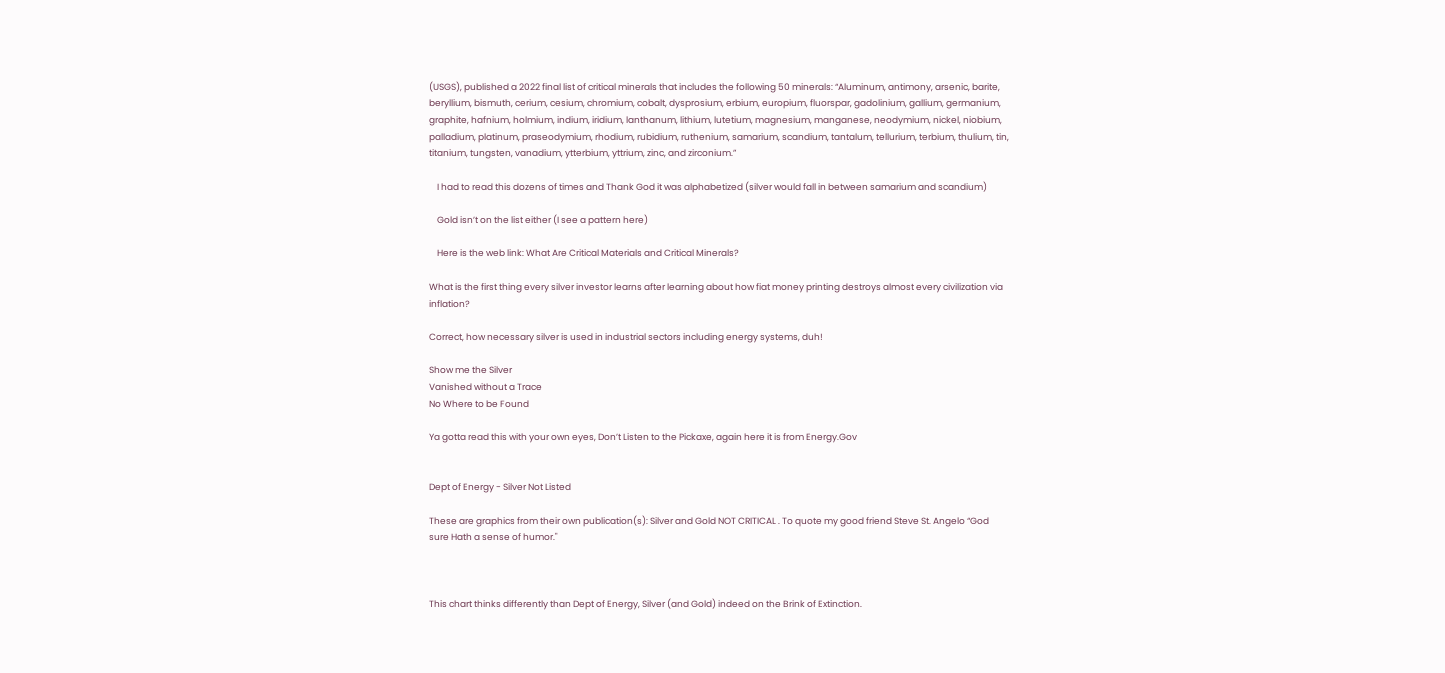(USGS), published a 2022 final list of critical minerals that includes the following 50 minerals: “Aluminum, antimony, arsenic, barite, beryllium, bismuth, cerium, cesium, chromium, cobalt, dysprosium, erbium, europium, fluorspar, gadolinium, gallium, germanium, graphite, hafnium, holmium, indium, iridium, lanthanum, lithium, lutetium, magnesium, manganese, neodymium, nickel, niobium, palladium, platinum, praseodymium, rhodium, rubidium, ruthenium, samarium, scandium, tantalum, tellurium, terbium, thulium, tin, titanium, tungsten, vanadium, ytterbium, yttrium, zinc, and zirconium.”

    I had to read this dozens of times and Thank God it was alphabetized (silver would fall in between samarium and scandium)

    Gold isn’t on the list either (I see a pattern here)

    Here is the web link: What Are Critical Materials and Critical Minerals?

What is the first thing every silver investor learns after learning about how fiat money printing destroys almost every civilization via inflation?

Correct, how necessary silver is used in industrial sectors including energy systems, duh!

Show me the Silver
Vanished without a Trace
No Where to be Found

Ya gotta read this with your own eyes, Don’t Listen to the Pickaxe, again here it is from Energy.Gov


Dept of Energy - Silver Not Listed

These are graphics from their own publication(s): Silver and Gold NOT CRITICAL . To quote my good friend Steve St. Angelo “God sure Hath a sense of humor."



This chart thinks differently than Dept of Energy, Silver (and Gold) indeed on the Brink of Extinction.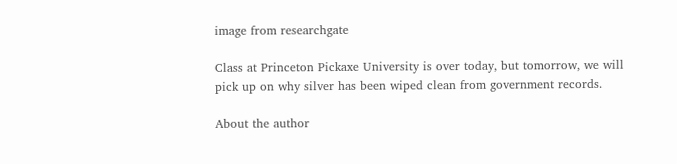image from researchgate

Class at Princeton Pickaxe University is over today, but tomorrow, we will pick up on why silver has been wiped clean from government records.

About the author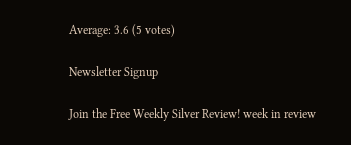Average: 3.6 (5 votes)

Newsletter Signup

Join the Free Weekly Silver Review! week in review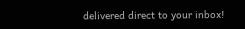delivered direct to your inbox!